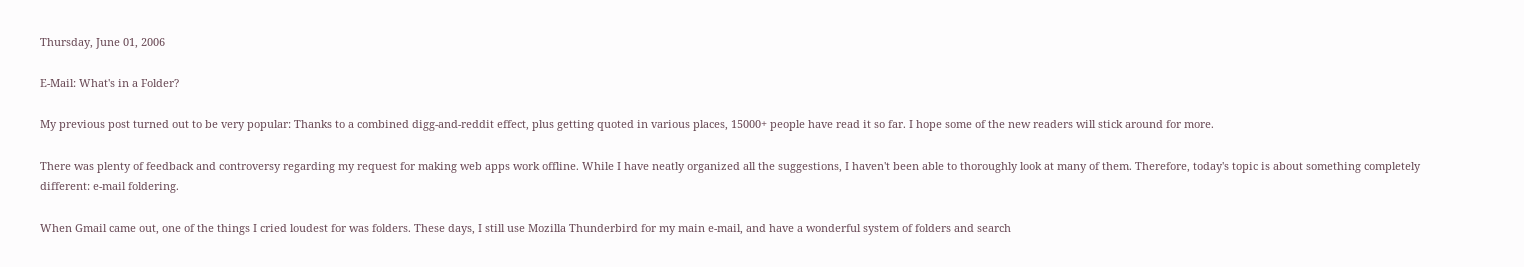Thursday, June 01, 2006

E-Mail: What's in a Folder?

My previous post turned out to be very popular: Thanks to a combined digg-and-reddit effect, plus getting quoted in various places, 15000+ people have read it so far. I hope some of the new readers will stick around for more.

There was plenty of feedback and controversy regarding my request for making web apps work offline. While I have neatly organized all the suggestions, I haven't been able to thoroughly look at many of them. Therefore, today's topic is about something completely different: e-mail foldering.

When Gmail came out, one of the things I cried loudest for was folders. These days, I still use Mozilla Thunderbird for my main e-mail, and have a wonderful system of folders and search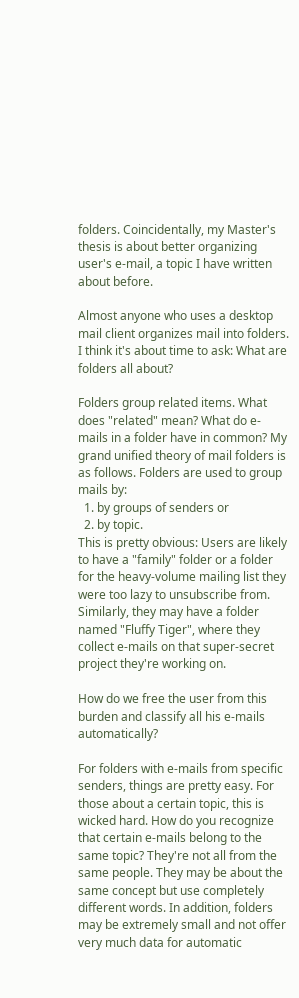folders. Coincidentally, my Master's thesis is about better organizing user's e-mail, a topic I have written about before.

Almost anyone who uses a desktop mail client organizes mail into folders. I think it's about time to ask: What are folders all about?

Folders group related items. What does "related" mean? What do e-mails in a folder have in common? My grand unified theory of mail folders is as follows. Folders are used to group mails by:
  1. by groups of senders or
  2. by topic.
This is pretty obvious: Users are likely to have a "family" folder or a folder for the heavy-volume mailing list they were too lazy to unsubscribe from. Similarly, they may have a folder named "Fluffy Tiger", where they collect e-mails on that super-secret project they're working on.

How do we free the user from this burden and classify all his e-mails automatically?

For folders with e-mails from specific senders, things are pretty easy. For those about a certain topic, this is wicked hard. How do you recognize that certain e-mails belong to the same topic? They're not all from the same people. They may be about the same concept but use completely different words. In addition, folders may be extremely small and not offer very much data for automatic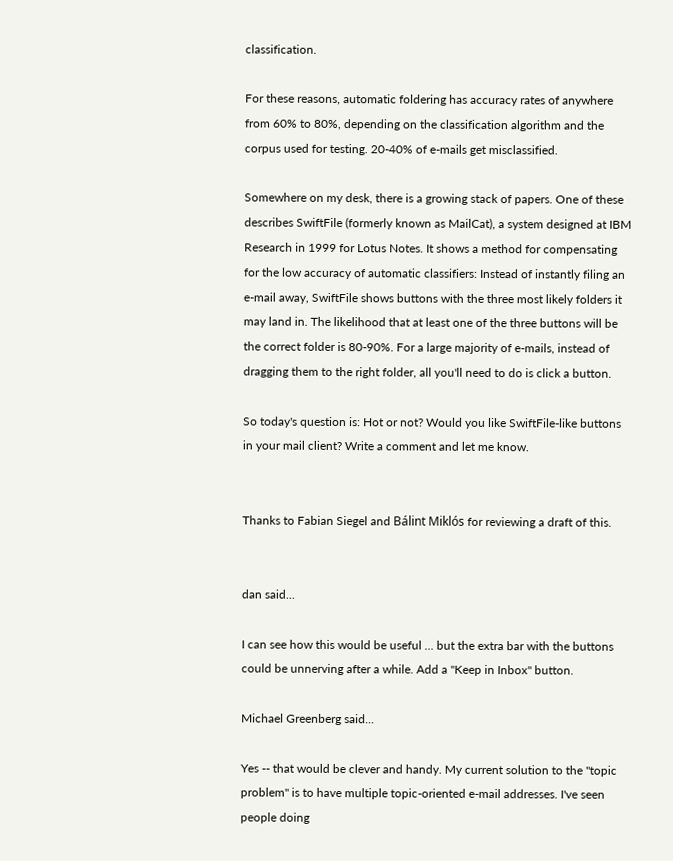classification.

For these reasons, automatic foldering has accuracy rates of anywhere from 60% to 80%, depending on the classification algorithm and the corpus used for testing. 20-40% of e-mails get misclassified.

Somewhere on my desk, there is a growing stack of papers. One of these describes SwiftFile (formerly known as MailCat), a system designed at IBM Research in 1999 for Lotus Notes. It shows a method for compensating for the low accuracy of automatic classifiers: Instead of instantly filing an e-mail away, SwiftFile shows buttons with the three most likely folders it may land in. The likelihood that at least one of the three buttons will be the correct folder is 80-90%. For a large majority of e-mails, instead of dragging them to the right folder, all you'll need to do is click a button.

So today's question is: Hot or not? Would you like SwiftFile-like buttons in your mail client? Write a comment and let me know.


Thanks to Fabian Siegel and Bálint Miklós for reviewing a draft of this.


dan said...

I can see how this would be useful ... but the extra bar with the buttons could be unnerving after a while. Add a "Keep in Inbox" button.

Michael Greenberg said...

Yes -- that would be clever and handy. My current solution to the "topic problem" is to have multiple topic-oriented e-mail addresses. I've seen people doing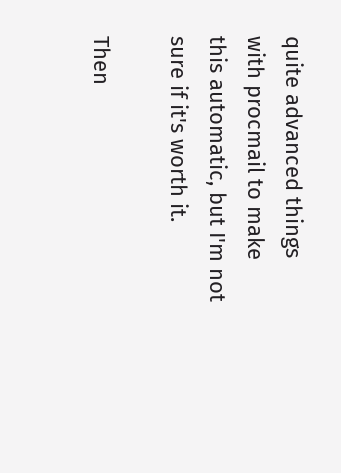quite advanced things with procmail to make this automatic, but I'm not sure if it's worth it.

Then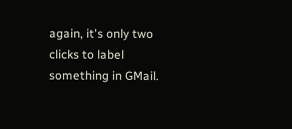again, it's only two clicks to label something in GMail.